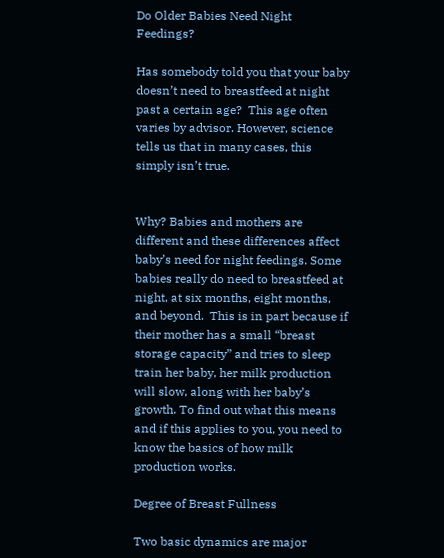Do Older Babies Need Night Feedings?

Has somebody told you that your baby doesn’t need to breastfeed at night past a certain age?  This age often varies by advisor. However, science tells us that in many cases, this simply isn’t true.


Why? Babies and mothers are different and these differences affect baby’s need for night feedings. Some babies really do need to breastfeed at night, at six months, eight months, and beyond.  This is in part because if their mother has a small “breast storage capacity” and tries to sleep train her baby, her milk production will slow, along with her baby’s growth. To find out what this means and if this applies to you, you need to know the basics of how milk production works.

Degree of Breast Fullness

Two basic dynamics are major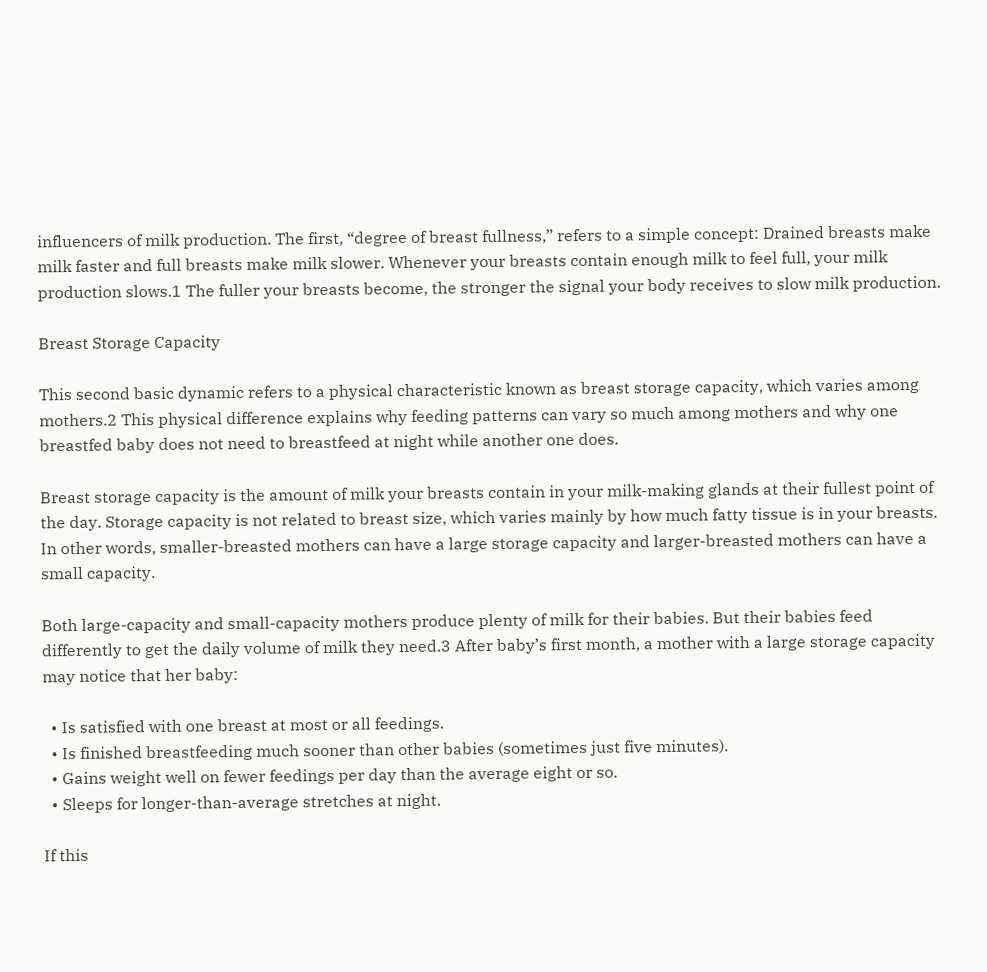influencers of milk production. The first, “degree of breast fullness,” refers to a simple concept: Drained breasts make milk faster and full breasts make milk slower. Whenever your breasts contain enough milk to feel full, your milk production slows.1 The fuller your breasts become, the stronger the signal your body receives to slow milk production.

Breast Storage Capacity

This second basic dynamic refers to a physical characteristic known as breast storage capacity, which varies among mothers.2 This physical difference explains why feeding patterns can vary so much among mothers and why one breastfed baby does not need to breastfeed at night while another one does.

Breast storage capacity is the amount of milk your breasts contain in your milk-making glands at their fullest point of the day. Storage capacity is not related to breast size, which varies mainly by how much fatty tissue is in your breasts. In other words, smaller-breasted mothers can have a large storage capacity and larger-breasted mothers can have a small capacity.

Both large-capacity and small-capacity mothers produce plenty of milk for their babies. But their babies feed differently to get the daily volume of milk they need.3 After baby’s first month, a mother with a large storage capacity may notice that her baby:

  • Is satisfied with one breast at most or all feedings.
  • Is finished breastfeeding much sooner than other babies (sometimes just five minutes).
  • Gains weight well on fewer feedings per day than the average eight or so.
  • Sleeps for longer-than-average stretches at night.

If this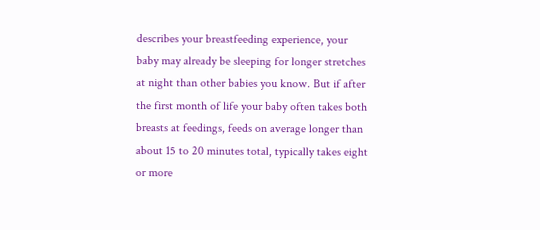describes your breastfeeding experience, your baby may already be sleeping for longer stretches at night than other babies you know. But if after the first month of life your baby often takes both breasts at feedings, feeds on average longer than about 15 to 20 minutes total, typically takes eight or more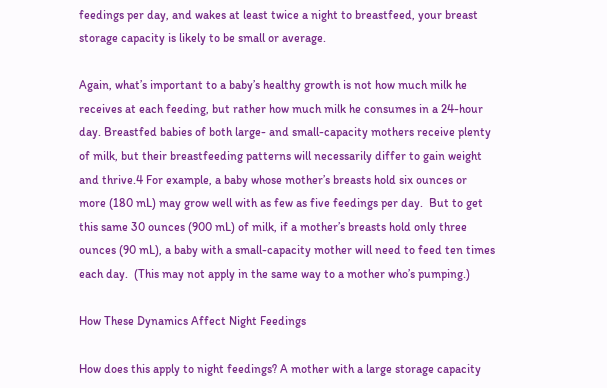feedings per day, and wakes at least twice a night to breastfeed, your breast storage capacity is likely to be small or average.

Again, what’s important to a baby’s healthy growth is not how much milk he receives at each feeding, but rather how much milk he consumes in a 24-hour day. Breastfed babies of both large- and small-capacity mothers receive plenty of milk, but their breastfeeding patterns will necessarily differ to gain weight and thrive.4 For example, a baby whose mother’s breasts hold six ounces or more (180 mL) may grow well with as few as five feedings per day.  But to get this same 30 ounces (900 mL) of milk, if a mother’s breasts hold only three ounces (90 mL), a baby with a small-capacity mother will need to feed ten times each day.  (This may not apply in the same way to a mother who’s pumping.)

How These Dynamics Affect Night Feedings

How does this apply to night feedings? A mother with a large storage capacity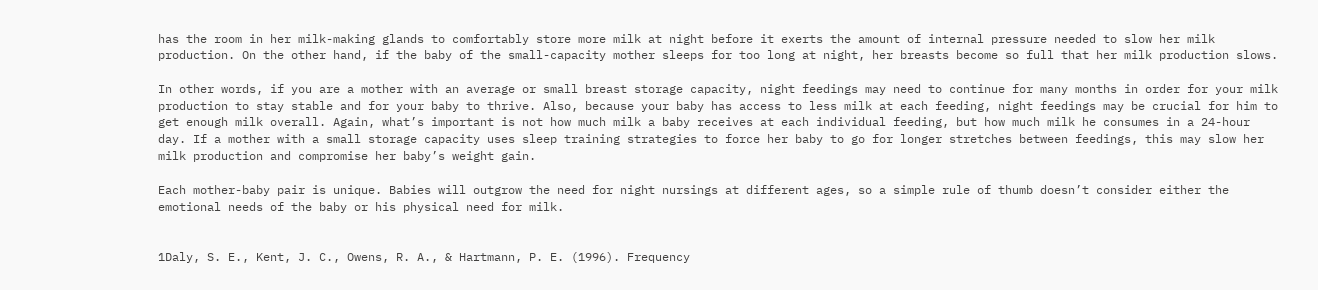has the room in her milk-making glands to comfortably store more milk at night before it exerts the amount of internal pressure needed to slow her milk production. On the other hand, if the baby of the small-capacity mother sleeps for too long at night, her breasts become so full that her milk production slows.

In other words, if you are a mother with an average or small breast storage capacity, night feedings may need to continue for many months in order for your milk production to stay stable and for your baby to thrive. Also, because your baby has access to less milk at each feeding, night feedings may be crucial for him to get enough milk overall. Again, what’s important is not how much milk a baby receives at each individual feeding, but how much milk he consumes in a 24-hour day. If a mother with a small storage capacity uses sleep training strategies to force her baby to go for longer stretches between feedings, this may slow her milk production and compromise her baby’s weight gain.

Each mother-baby pair is unique. Babies will outgrow the need for night nursings at different ages, so a simple rule of thumb doesn’t consider either the emotional needs of the baby or his physical need for milk.


1Daly, S. E., Kent, J. C., Owens, R. A., & Hartmann, P. E. (1996). Frequency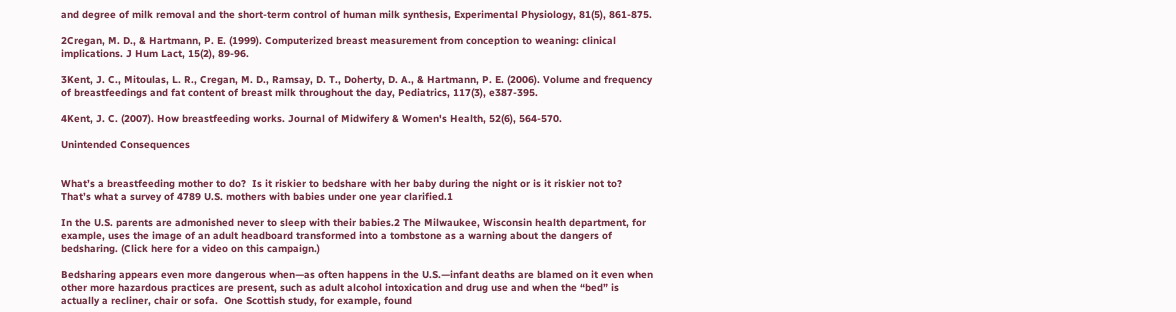and degree of milk removal and the short-term control of human milk synthesis, Experimental Physiology, 81(5), 861-875.

2Cregan, M. D., & Hartmann, P. E. (1999). Computerized breast measurement from conception to weaning: clinical implications. J Hum Lact, 15(2), 89-96.

3Kent, J. C., Mitoulas, L. R., Cregan, M. D., Ramsay, D. T., Doherty, D. A., & Hartmann, P. E. (2006). Volume and frequency of breastfeedings and fat content of breast milk throughout the day, Pediatrics, 117(3), e387-395.

4Kent, J. C. (2007). How breastfeeding works. Journal of Midwifery & Women's Health, 52(6), 564-570.

Unintended Consequences


What’s a breastfeeding mother to do?  Is it riskier to bedshare with her baby during the night or is it riskier not to?  That’s what a survey of 4789 U.S. mothers with babies under one year clarified.1

In the U.S. parents are admonished never to sleep with their babies.2 The Milwaukee, Wisconsin health department, for example, uses the image of an adult headboard transformed into a tombstone as a warning about the dangers of bedsharing. (Click here for a video on this campaign.)

Bedsharing appears even more dangerous when—as often happens in the U.S.—infant deaths are blamed on it even when other more hazardous practices are present, such as adult alcohol intoxication and drug use and when the “bed” is actually a recliner, chair or sofa.  One Scottish study, for example, found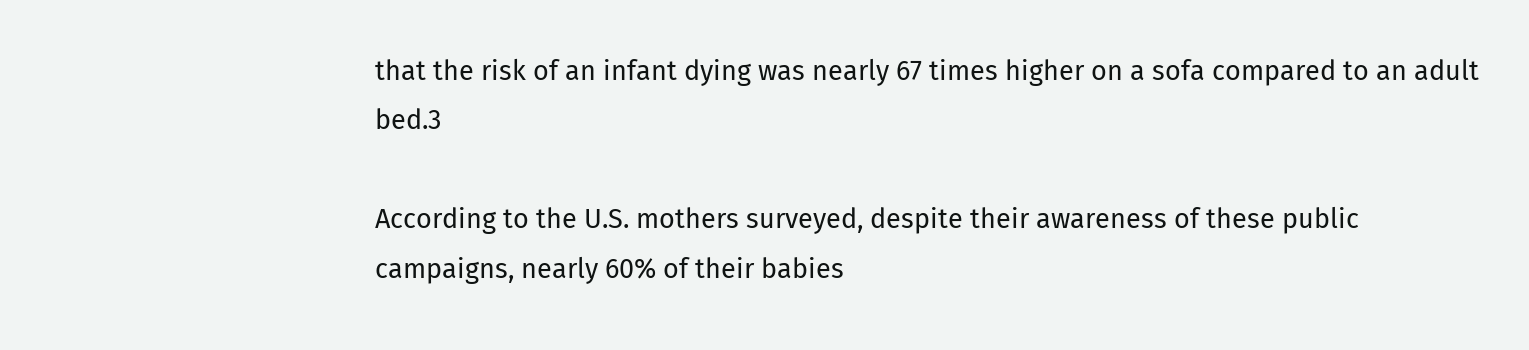that the risk of an infant dying was nearly 67 times higher on a sofa compared to an adult bed.3

According to the U.S. mothers surveyed, despite their awareness of these public campaigns, nearly 60% of their babies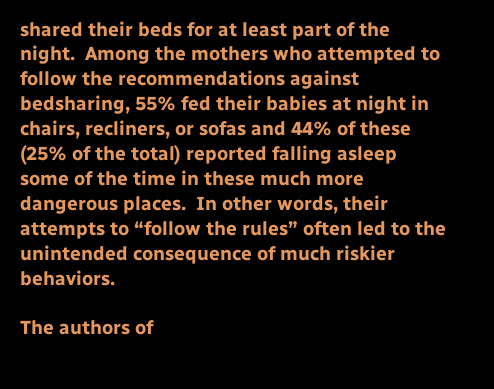shared their beds for at least part of the night.  Among the mothers who attempted to follow the recommendations against bedsharing, 55% fed their babies at night in chairs, recliners, or sofas and 44% of these (25% of the total) reported falling asleep some of the time in these much more dangerous places.  In other words, their attempts to “follow the rules” often led to the unintended consequence of much riskier behaviors.

The authors of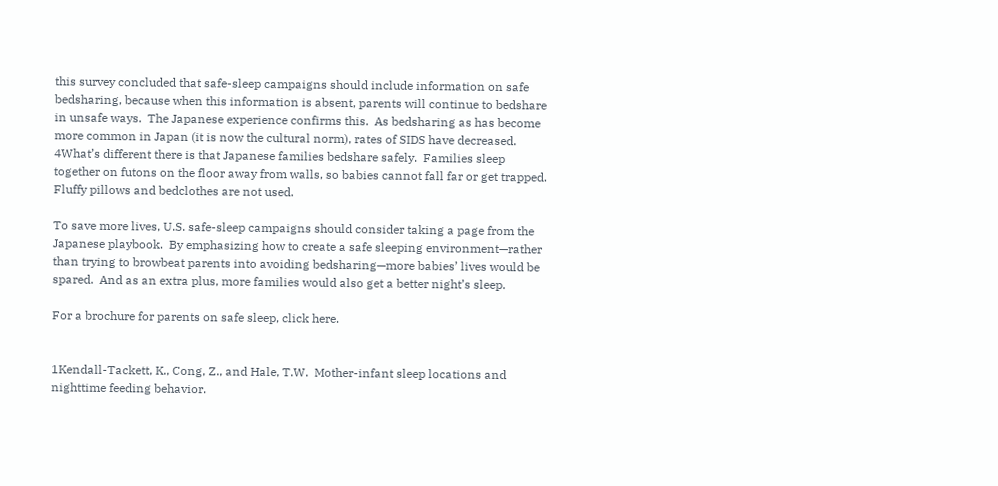this survey concluded that safe-sleep campaigns should include information on safe bedsharing, because when this information is absent, parents will continue to bedshare in unsafe ways.  The Japanese experience confirms this.  As bedsharing as has become more common in Japan (it is now the cultural norm), rates of SIDS have decreased. 4What’s different there is that Japanese families bedshare safely.  Families sleep together on futons on the floor away from walls, so babies cannot fall far or get trapped.  Fluffy pillows and bedclothes are not used.

To save more lives, U.S. safe-sleep campaigns should consider taking a page from the Japanese playbook.  By emphasizing how to create a safe sleeping environment—rather than trying to browbeat parents into avoiding bedsharing—more babies’ lives would be spared.  And as an extra plus, more families would also get a better night’s sleep.

For a brochure for parents on safe sleep, click here.


1Kendall-Tackett, K., Cong, Z., and Hale, T.W.  Mother-infant sleep locations and nighttime feeding behavior.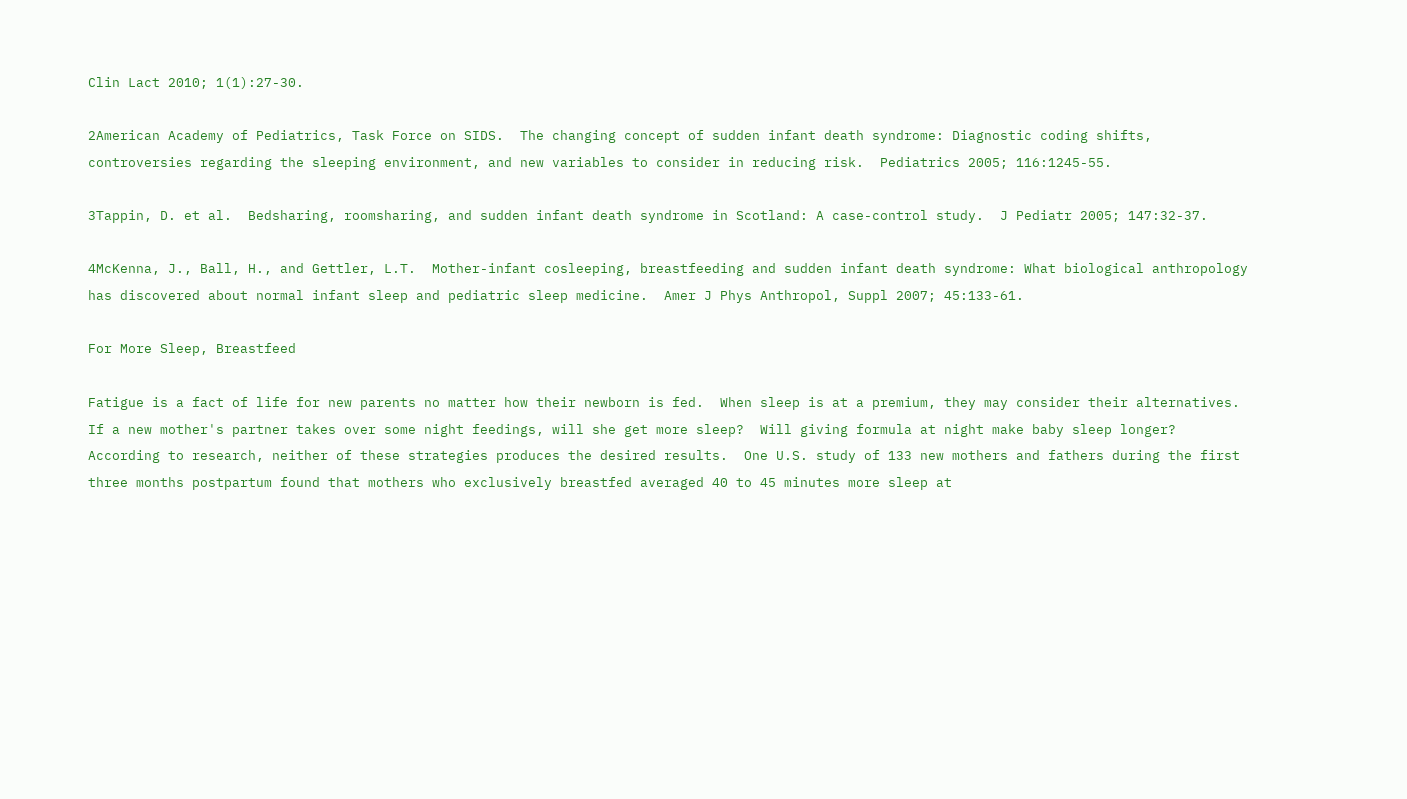Clin Lact 2010; 1(1):27-30.

2American Academy of Pediatrics, Task Force on SIDS.  The changing concept of sudden infant death syndrome: Diagnostic coding shifts, controversies regarding the sleeping environment, and new variables to consider in reducing risk.  Pediatrics 2005; 116:1245-55.

3Tappin, D. et al.  Bedsharing, roomsharing, and sudden infant death syndrome in Scotland: A case-control study.  J Pediatr 2005; 147:32-37.

4McKenna, J., Ball, H., and Gettler, L.T.  Mother-infant cosleeping, breastfeeding and sudden infant death syndrome: What biological anthropology has discovered about normal infant sleep and pediatric sleep medicine.  Amer J Phys Anthropol, Suppl 2007; 45:133-61.

For More Sleep, Breastfeed

Fatigue is a fact of life for new parents no matter how their newborn is fed.  When sleep is at a premium, they may consider their alternatives.  If a new mother's partner takes over some night feedings, will she get more sleep?  Will giving formula at night make baby sleep longer?  According to research, neither of these strategies produces the desired results.  One U.S. study of 133 new mothers and fathers during the first three months postpartum found that mothers who exclusively breastfed averaged 40 to 45 minutes more sleep at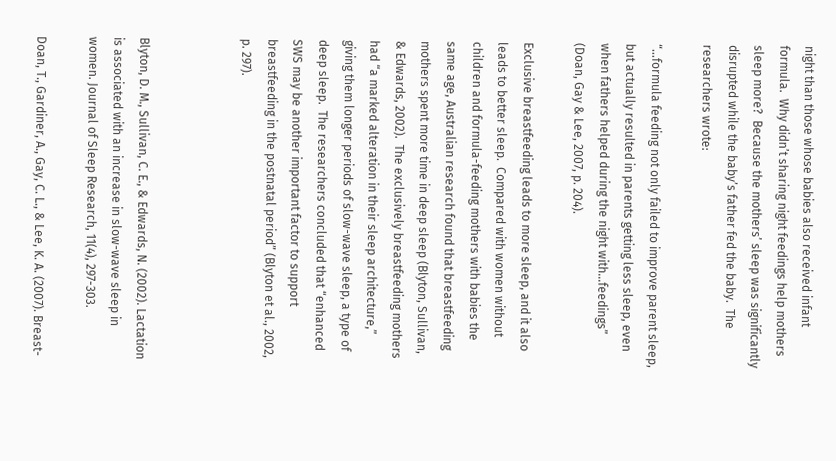night than those whose babies also received infant formula.  Why didn’t sharing night feedings help mothers sleep more?  Because the mothers’ sleep was significantly disrupted while the baby’s father fed the baby.  The researchers wrote:

“…formula feeding not only failed to improve parent sleep, but actually resulted in parents getting less sleep, even when fathers helped during the night with…feedings” (Doan, Gay & Lee, 2007, p. 204).

Exclusive breastfeeding leads to more sleep, and it also leads to better sleep.  Compared with women without children and formula-feeding mothers with babies the same age, Australian research found that breastfeeding mothers spent more time in deep sleep (Blyton, Sullivan, & Edwards, 2002).  The exclusively breastfeeding mothers had “a marked alteration in their sleep architecture,” giving them longer periods of slow-wave sleep, a type of deep sleep.  The researchers concluded that “enhanced SWS may be another important factor to support breastfeeding in the postnatal period” (Blyton et al., 2002, p. 297).



Blyton, D. M., Sullivan, C. E., & Edwards, N. (2002). Lactation is associated with an increase in slow-wave sleep in women. Journal of Sleep Research, 11(4), 297-303.

Doan, T., Gardiner, A., Gay, C. L., & Lee, K. A. (2007). Breast-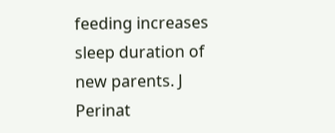feeding increases sleep duration of new parents. J Perinat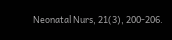Neonatal Nurs, 21(3), 200-206.